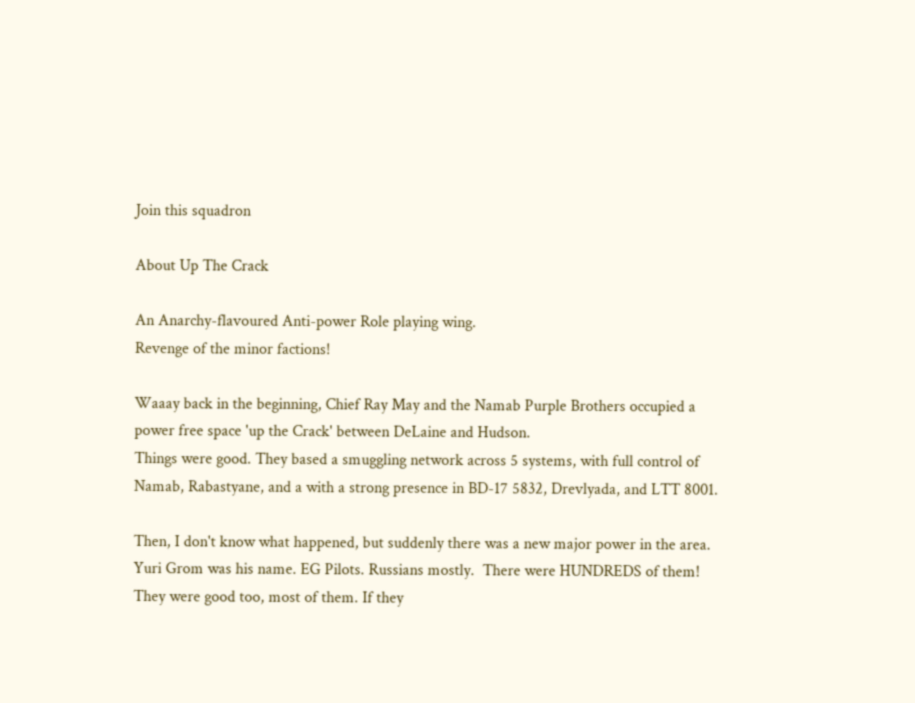Join this squadron

About Up The Crack

An Anarchy-flavoured Anti-power Role playing wing.
Revenge of the minor factions!

Waaay back in the beginning, Chief Ray May and the Namab Purple Brothers occupied a power free space 'up the Crack' between DeLaine and Hudson.
Things were good. They based a smuggling network across 5 systems, with full control of Namab, Rabastyane, and a with a strong presence in BD-17 5832, Drevlyada, and LTT 8001.

Then, I don't know what happened, but suddenly there was a new major power in the area. Yuri Grom was his name. EG Pilots. Russians mostly.  There were HUNDREDS of them! They were good too, most of them. If they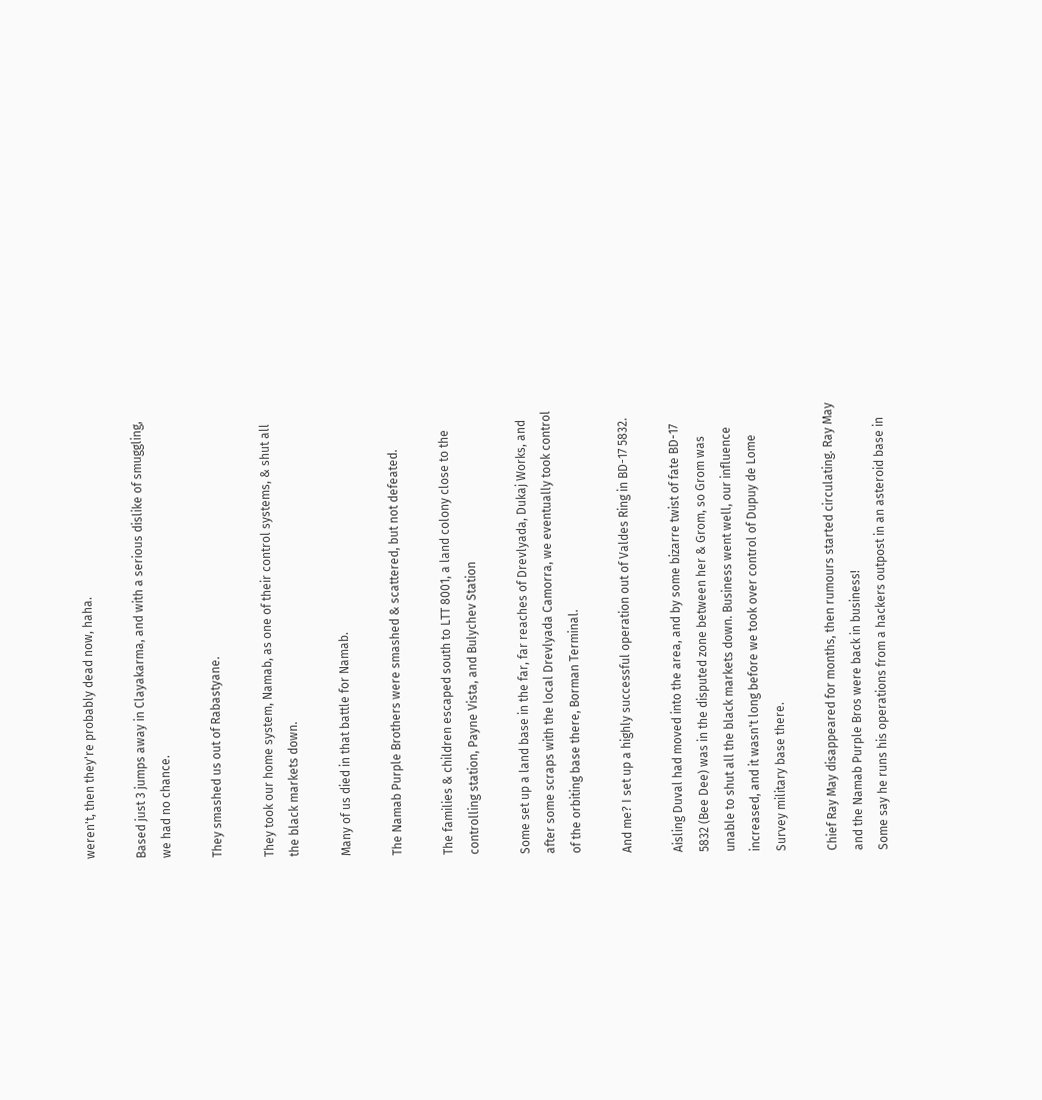weren't, then they're probably dead now, haha.

Based just 3 jumps away in Clayakarma, and with a serious dislike of smuggling, we had no chance.

They smashed us out of Rabastyane.

They took our home system, Namab, as one of their control systems, & shut all the black markets down.

Many of us died in that battle for Namab.

The Namab Purple Brothers were smashed & scattered, but not defeated.

The families & children escaped south to LTT 8001, a land colony close to the controlling station, Payne Vista, and Bulychev Station

Some set up a land base in the far, far reaches of Drevlyada, Dukaj Works, and after some scraps with the local Drevlyada Camorra, we eventually took control of the orbiting base there, Borman Terminal.

And me? I set up a highly successful operation out of Valdes Ring in BD-17 5832.

Aisling Duval had moved into the area, and by some bizarre twist of fate BD-17 5832 (Bee Dee) was in the disputed zone between her & Grom, so Grom was unable to shut all the black markets down. Business went well, our influence increased, and it wasn't long before we took over control of Dupuy de Lome Survey military base there.

Chief Ray May disappeared for months, then rumours started circulating. Ray May and the Namab Purple Bros were back in business!
Some say he runs his operations from a hackers outpost in an asteroid base in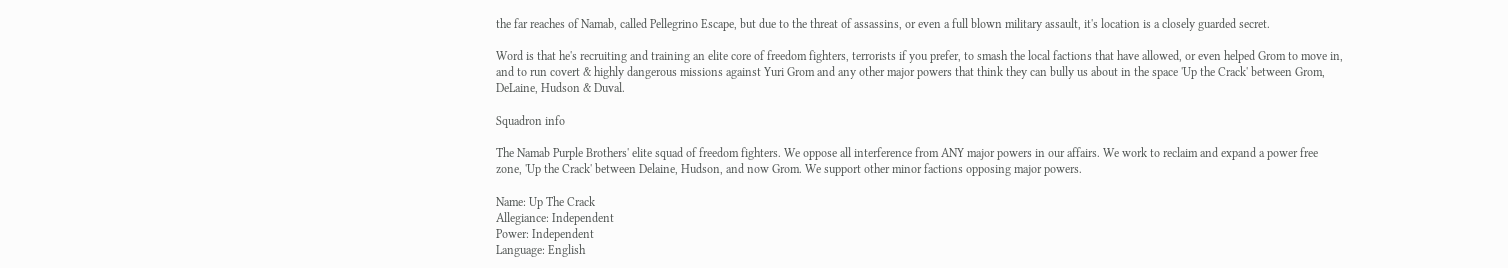the far reaches of Namab, called Pellegrino Escape, but due to the threat of assassins, or even a full blown military assault, it's location is a closely guarded secret.

Word is that he's recruiting and training an elite core of freedom fighters, terrorists if you prefer, to smash the local factions that have allowed, or even helped Grom to move in, and to run covert & highly dangerous missions against Yuri Grom and any other major powers that think they can bully us about in the space 'Up the Crack' between Grom, DeLaine, Hudson & Duval.

Squadron info

The Namab Purple Brothers' elite squad of freedom fighters. We oppose all interference from ANY major powers in our affairs. We work to reclaim and expand a power free zone, 'Up the Crack' between Delaine, Hudson, and now Grom. We support other minor factions opposing major powers.

Name: Up The Crack
Allegiance: Independent
Power: Independent
Language: English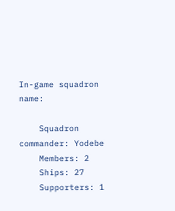In-game squadron name:

    Squadron commander: Yodebe
    Members: 2
    Ships: 27
    Supporters: 1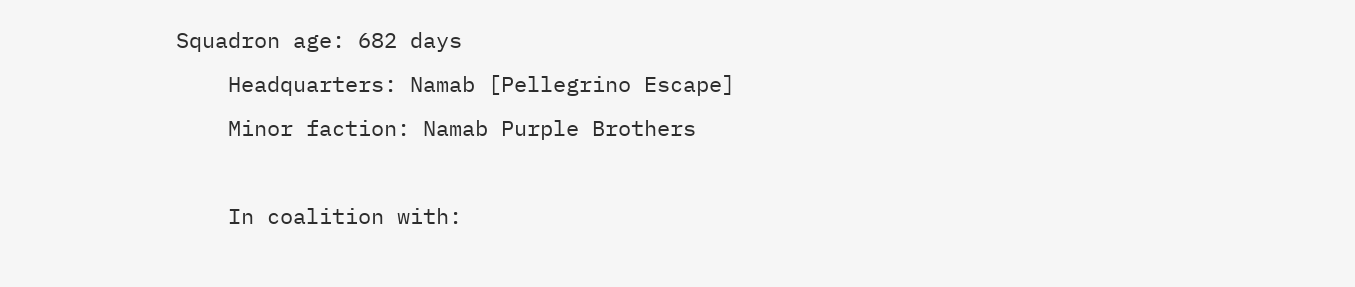Squadron age: 682 days
    Headquarters: Namab [Pellegrino Escape]
    Minor faction: Namab Purple Brothers

    In coalition with: